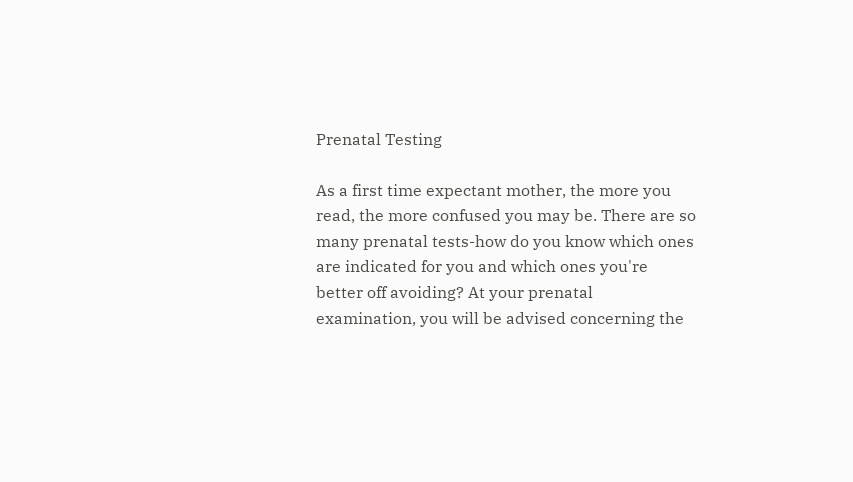Prenatal Testing

As a first time expectant mother, the more you read, the more confused you may be. There are so many prenatal tests-how do you know which ones are indicated for you and which ones you're better off avoiding? At your prenatal examination, you will be advised concerning the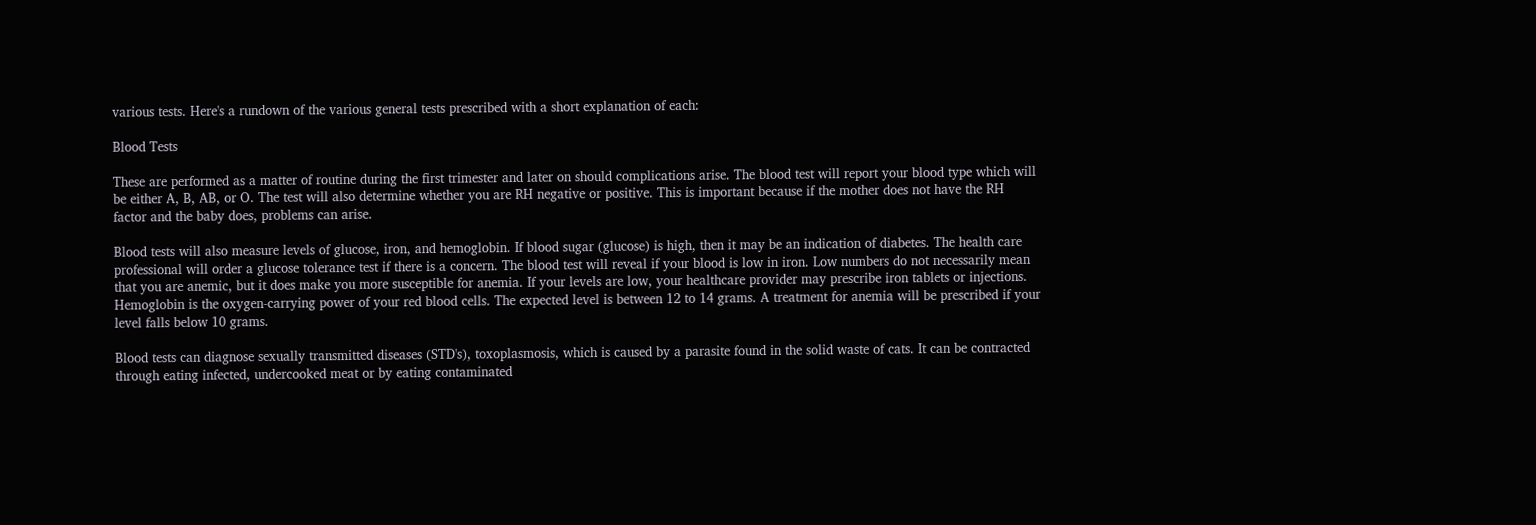various tests. Here's a rundown of the various general tests prescribed with a short explanation of each:

Blood Tests

These are performed as a matter of routine during the first trimester and later on should complications arise. The blood test will report your blood type which will be either A, B, AB, or O. The test will also determine whether you are RH negative or positive. This is important because if the mother does not have the RH factor and the baby does, problems can arise.

Blood tests will also measure levels of glucose, iron, and hemoglobin. If blood sugar (glucose) is high, then it may be an indication of diabetes. The health care professional will order a glucose tolerance test if there is a concern. The blood test will reveal if your blood is low in iron. Low numbers do not necessarily mean that you are anemic, but it does make you more susceptible for anemia. If your levels are low, your healthcare provider may prescribe iron tablets or injections. Hemoglobin is the oxygen-carrying power of your red blood cells. The expected level is between 12 to 14 grams. A treatment for anemia will be prescribed if your level falls below 10 grams.

Blood tests can diagnose sexually transmitted diseases (STD's), toxoplasmosis, which is caused by a parasite found in the solid waste of cats. It can be contracted through eating infected, undercooked meat or by eating contaminated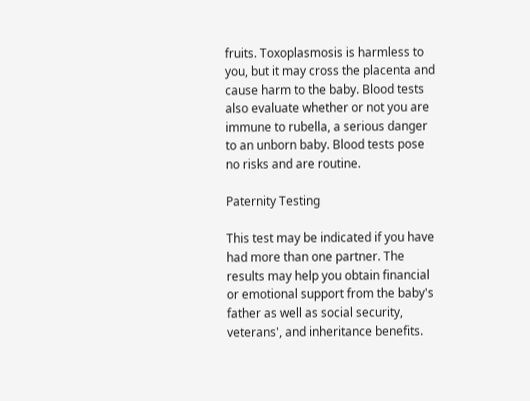fruits. Toxoplasmosis is harmless to you, but it may cross the placenta and cause harm to the baby. Blood tests also evaluate whether or not you are immune to rubella, a serious danger to an unborn baby. Blood tests pose no risks and are routine.

Paternity Testing

This test may be indicated if you have had more than one partner. The results may help you obtain financial or emotional support from the baby's father as well as social security, veterans', and inheritance benefits.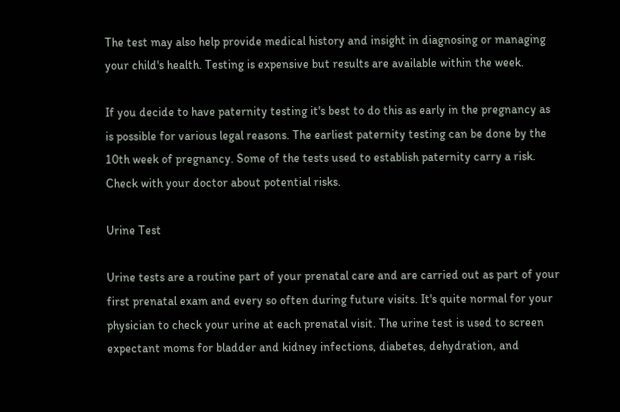The test may also help provide medical history and insight in diagnosing or managing your child's health. Testing is expensive but results are available within the week.

If you decide to have paternity testing it's best to do this as early in the pregnancy as is possible for various legal reasons. The earliest paternity testing can be done by the 10th week of pregnancy. Some of the tests used to establish paternity carry a risk. Check with your doctor about potential risks.

Urine Test

Urine tests are a routine part of your prenatal care and are carried out as part of your first prenatal exam and every so often during future visits. It's quite normal for your physician to check your urine at each prenatal visit. The urine test is used to screen expectant moms for bladder and kidney infections, diabetes, dehydration, and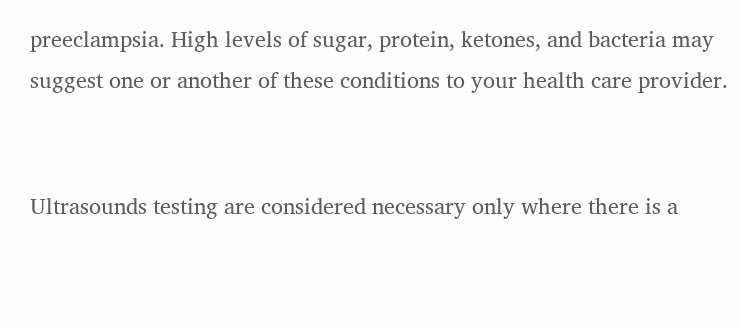preeclampsia. High levels of sugar, protein, ketones, and bacteria may suggest one or another of these conditions to your health care provider.


Ultrasounds testing are considered necessary only where there is a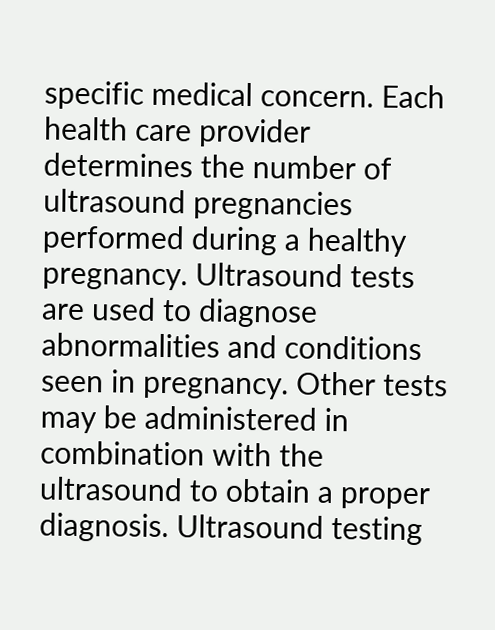specific medical concern. Each health care provider determines the number of ultrasound pregnancies performed during a healthy pregnancy. Ultrasound tests are used to diagnose abnormalities and conditions seen in pregnancy. Other tests may be administered in combination with the ultrasound to obtain a proper diagnosis. Ultrasound testing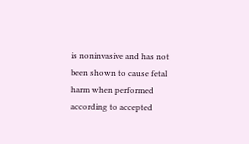is noninvasive and has not been shown to cause fetal harm when performed according to accepted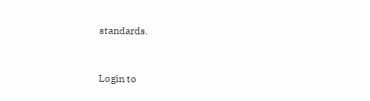standards.


Login to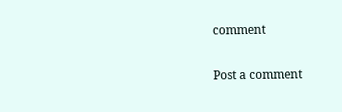comment

Post a comment